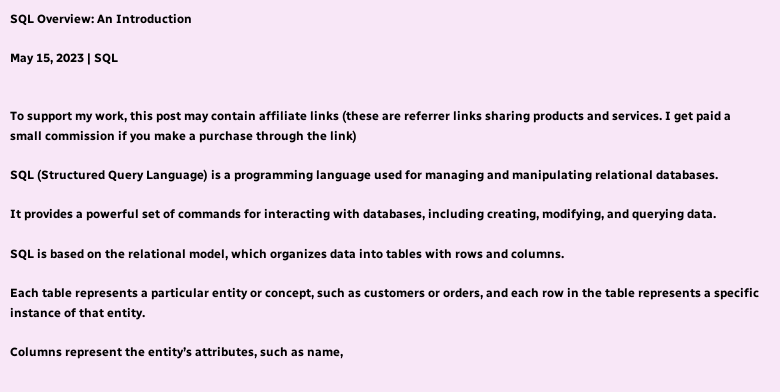SQL Overview: An Introduction

May 15, 2023 | SQL


To support my work, this post may contain affiliate links (these are referrer links sharing products and services. I get paid a small commission if you make a purchase through the link)

SQL (Structured Query Language) is a programming language used for managing and manipulating relational databases.

It provides a powerful set of commands for interacting with databases, including creating, modifying, and querying data.

SQL is based on the relational model, which organizes data into tables with rows and columns.

Each table represents a particular entity or concept, such as customers or orders, and each row in the table represents a specific instance of that entity.

Columns represent the entity’s attributes, such as name,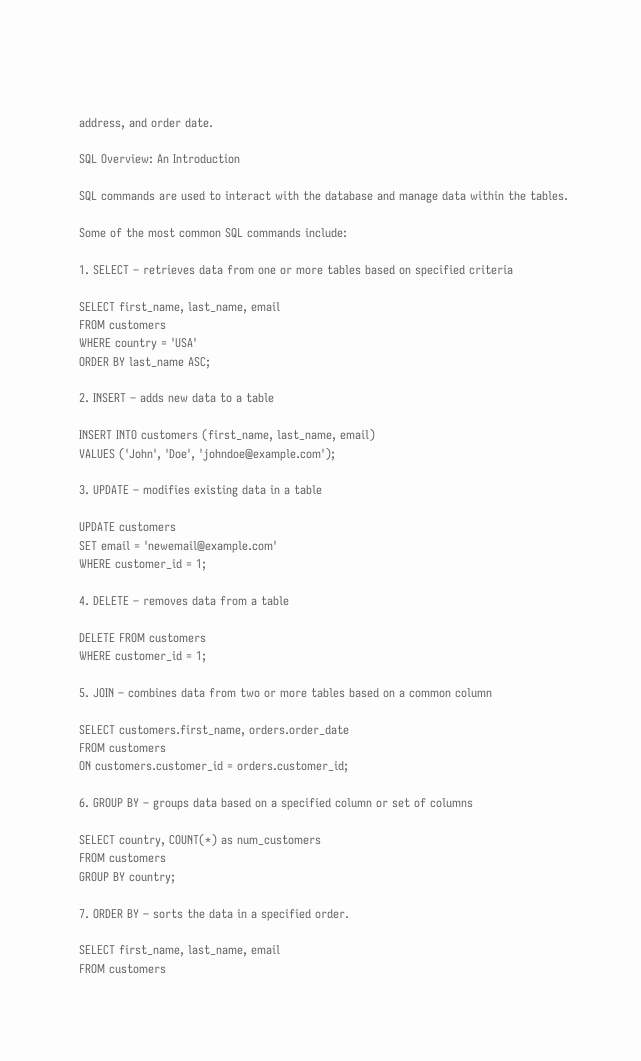address, and order date.

SQL Overview: An Introduction

SQL commands are used to interact with the database and manage data within the tables.

Some of the most common SQL commands include:

1. SELECT – retrieves data from one or more tables based on specified criteria

SELECT first_name, last_name, email
FROM customers
WHERE country = 'USA'
ORDER BY last_name ASC;

2. INSERT – adds new data to a table

INSERT INTO customers (first_name, last_name, email)
VALUES ('John', 'Doe', 'johndoe@example.com');

3. UPDATE – modifies existing data in a table

UPDATE customers
SET email = 'newemail@example.com'
WHERE customer_id = 1;

4. DELETE – removes data from a table

DELETE FROM customers
WHERE customer_id = 1;

5. JOIN – combines data from two or more tables based on a common column

SELECT customers.first_name, orders.order_date
FROM customers
ON customers.customer_id = orders.customer_id;

6. GROUP BY – groups data based on a specified column or set of columns

SELECT country, COUNT(*) as num_customers
FROM customers
GROUP BY country;

7. ORDER BY – sorts the data in a specified order.

SELECT first_name, last_name, email
FROM customers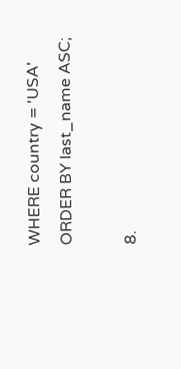WHERE country = 'USA'
ORDER BY last_name ASC;

8.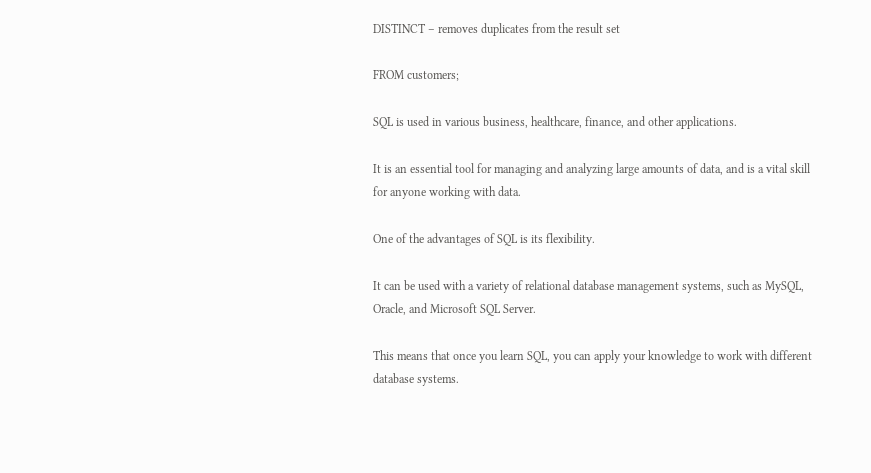DISTINCT – removes duplicates from the result set

FROM customers;

SQL is used in various business, healthcare, finance, and other applications.

It is an essential tool for managing and analyzing large amounts of data, and is a vital skill for anyone working with data.

One of the advantages of SQL is its flexibility.

It can be used with a variety of relational database management systems, such as MySQL, Oracle, and Microsoft SQL Server.

This means that once you learn SQL, you can apply your knowledge to work with different database systems.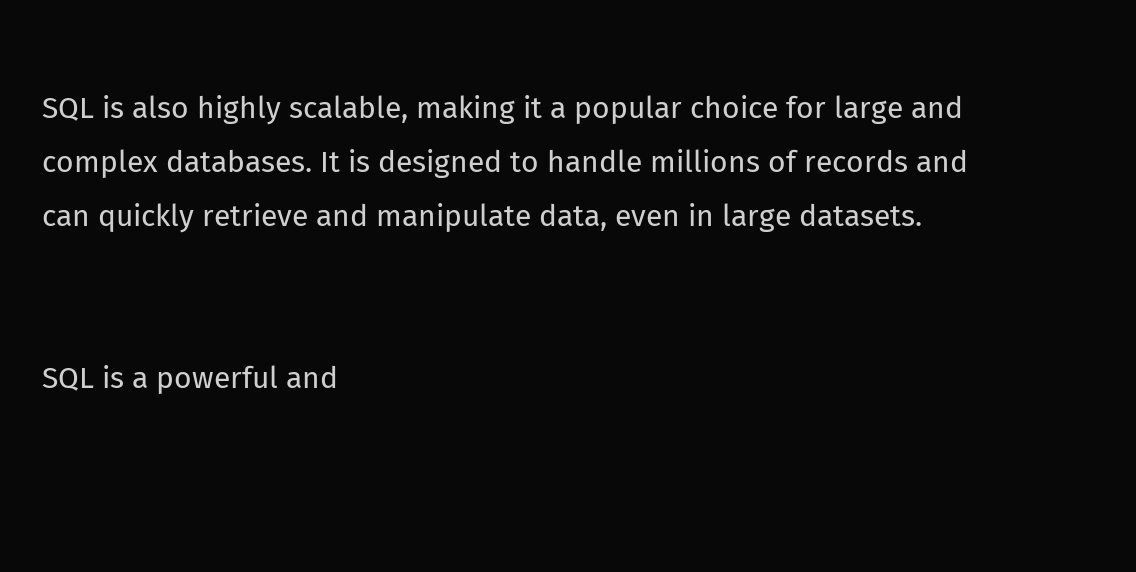SQL is also highly scalable, making it a popular choice for large and complex databases. It is designed to handle millions of records and can quickly retrieve and manipulate data, even in large datasets.


SQL is a powerful and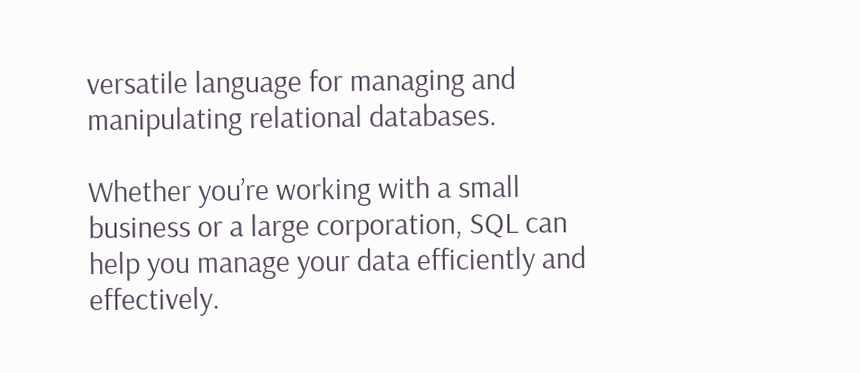versatile language for managing and manipulating relational databases.

Whether you’re working with a small business or a large corporation, SQL can help you manage your data efficiently and effectively.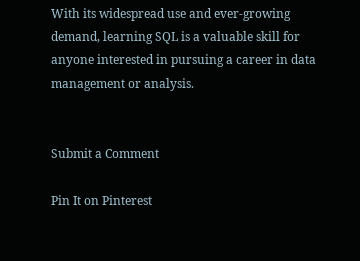With its widespread use and ever-growing demand, learning SQL is a valuable skill for anyone interested in pursuing a career in data management or analysis.


Submit a Comment

Pin It on Pinterest